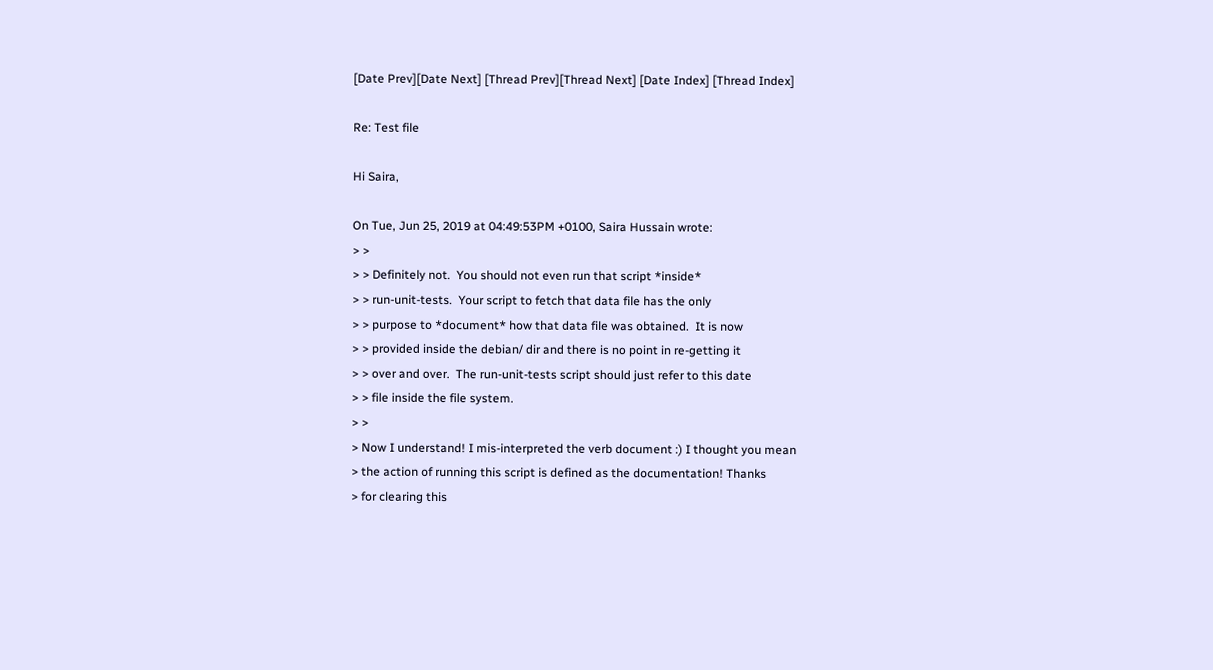[Date Prev][Date Next] [Thread Prev][Thread Next] [Date Index] [Thread Index]

Re: Test file

Hi Saira,

On Tue, Jun 25, 2019 at 04:49:53PM +0100, Saira Hussain wrote:
> >
> > Definitely not.  You should not even run that script *inside*
> > run-unit-tests.  Your script to fetch that data file has the only
> > purpose to *document* how that data file was obtained.  It is now
> > provided inside the debian/ dir and there is no point in re-getting it
> > over and over.  The run-unit-tests script should just refer to this date
> > file inside the file system.
> >
> Now I understand! I mis-interpreted the verb document :) I thought you mean
> the action of running this script is defined as the documentation! Thanks
> for clearing this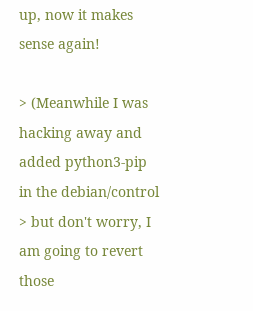up, now it makes sense again!

> (Meanwhile I was hacking away and added python3-pip in the debian/control
> but don't worry, I am going to revert those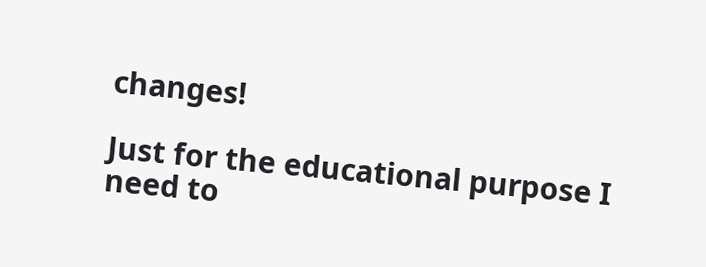changes!

Just for the educational purpose I need to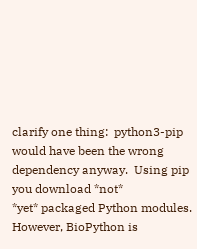clarify one thing:  python3-pip
would have been the wrong dependency anyway.  Using pip you download *not*
*yet* packaged Python modules.  However, BioPython is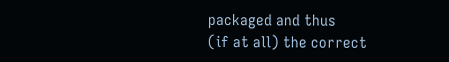packaged and thus
(if at all) the correct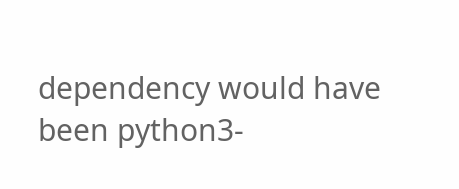dependency would have been python3-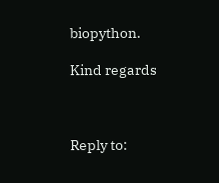biopython.

Kind regards



Reply to: